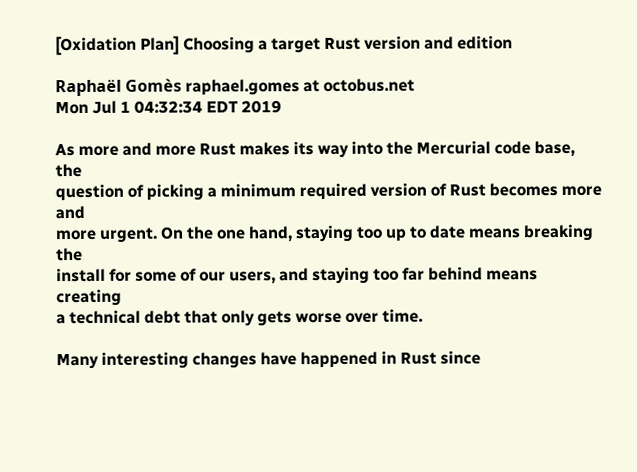[Oxidation Plan] Choosing a target Rust version and edition

Raphaël Gomès raphael.gomes at octobus.net
Mon Jul 1 04:32:34 EDT 2019

As more and more Rust makes its way into the Mercurial code base, the
question of picking a minimum required version of Rust becomes more and
more urgent. On the one hand, staying too up to date means breaking the
install for some of our users, and staying too far behind means creating
a technical debt that only gets worse over time.

Many interesting changes have happened in Rust since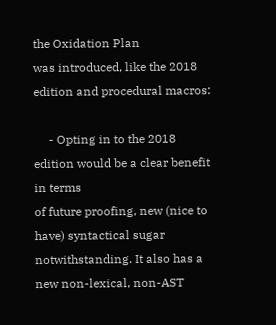the Oxidation Plan
was introduced, like the 2018 edition and procedural macros:

     - Opting in to the 2018 edition would be a clear benefit in terms
of future proofing, new (nice to have) syntactical sugar
notwithstanding. It also has a new non-lexical, non-AST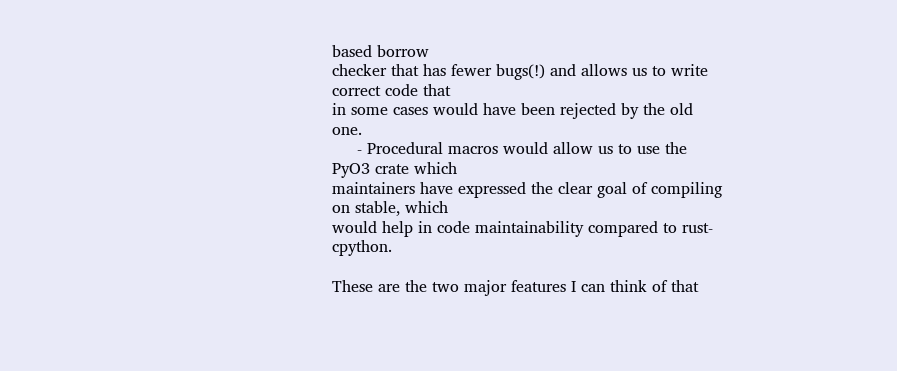based borrow
checker that has fewer bugs(!) and allows us to write correct code that
in some cases would have been rejected by the old one.
     - Procedural macros would allow us to use the PyO3 crate which
maintainers have expressed the clear goal of compiling on stable, which
would help in code maintainability compared to rust-cpython.

These are the two major features I can think of that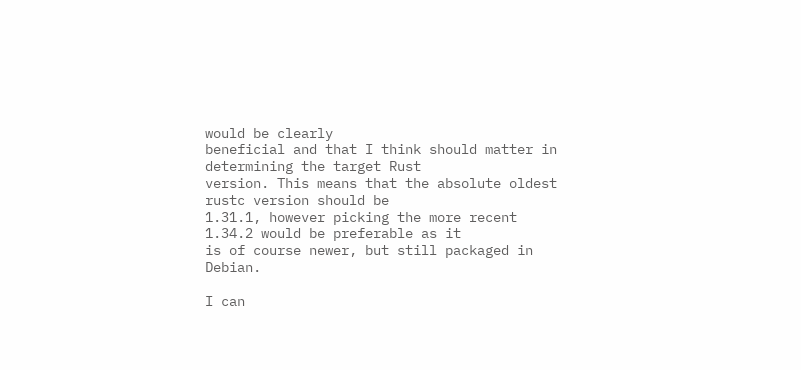would be clearly
beneficial and that I think should matter in determining the target Rust
version. This means that the absolute oldest rustc version should be
1.31.1, however picking the more recent 1.34.2 would be preferable as it
is of course newer, but still packaged in Debian.

I can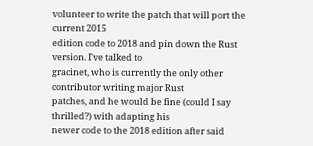volunteer to write the patch that will port the current 2015
edition code to 2018 and pin down the Rust version. I've talked to
gracinet, who is currently the only other contributor writing major Rust
patches, and he would be fine (could I say thrilled?) with adapting his
newer code to the 2018 edition after said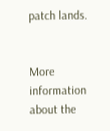patch lands.


More information about the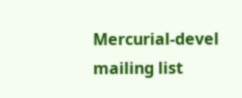Mercurial-devel mailing list